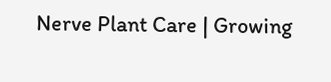Nerve Plant Care | Growing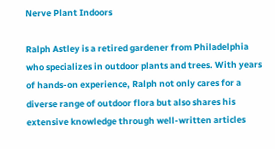Nerve Plant Indoors

Ralph Astley is a retired gardener from Philadelphia who specializes in outdoor plants and trees. With years of hands-on experience, Ralph not only cares for a diverse range of outdoor flora but also shares his extensive knowledge through well-written articles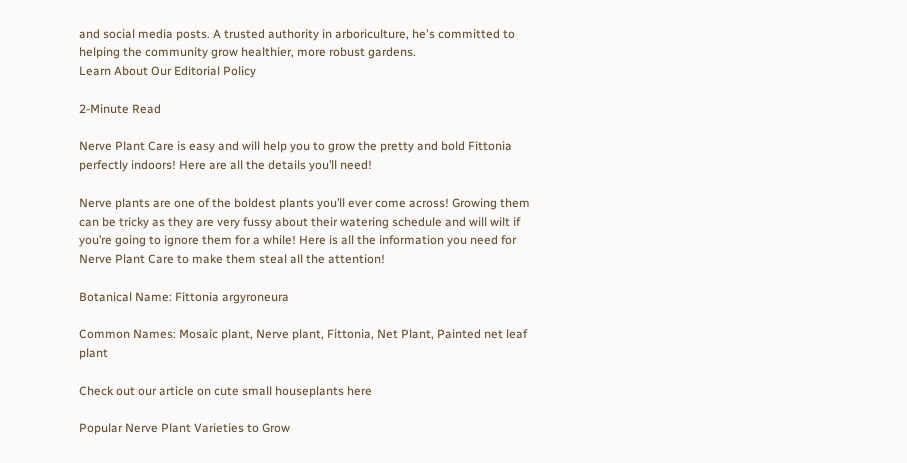and social media posts. A trusted authority in arboriculture, he's committed to helping the community grow healthier, more robust gardens.
Learn About Our Editorial Policy

2-Minute Read

Nerve Plant Care is easy and will help you to grow the pretty and bold Fittonia perfectly indoors! Here are all the details you’ll need!

Nerve plants are one of the boldest plants you’ll ever come across! Growing them can be tricky as they are very fussy about their watering schedule and will wilt if you’re going to ignore them for a while! Here is all the information you need for Nerve Plant Care to make them steal all the attention!

Botanical Name: Fittonia argyroneura

Common Names: Mosaic plant, Nerve plant, Fittonia, Net Plant, Painted net leaf plant

Check out our article on cute small houseplants here

Popular Nerve Plant Varieties to Grow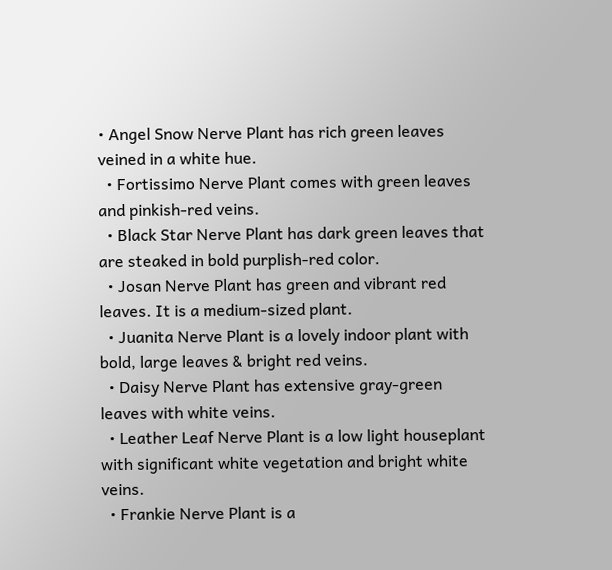• Angel Snow Nerve Plant has rich green leaves veined in a white hue.
  • Fortissimo Nerve Plant comes with green leaves and pinkish-red veins.
  • Black Star Nerve Plant has dark green leaves that are steaked in bold purplish-red color.
  • Josan Nerve Plant has green and vibrant red leaves. It is a medium-sized plant.
  • Juanita Nerve Plant is a lovely indoor plant with bold, large leaves & bright red veins.
  • Daisy Nerve Plant has extensive gray-green leaves with white veins.
  • Leather Leaf Nerve Plant is a low light houseplant with significant white vegetation and bright white veins.
  • Frankie Nerve Plant is a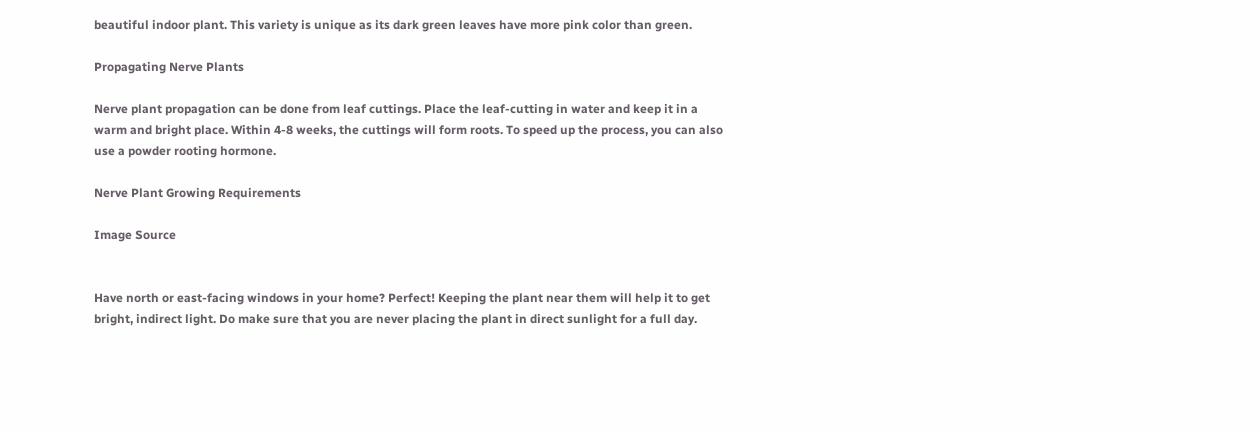beautiful indoor plant. This variety is unique as its dark green leaves have more pink color than green.

Propagating Nerve Plants

Nerve plant propagation can be done from leaf cuttings. Place the leaf-cutting in water and keep it in a warm and bright place. Within 4-8 weeks, the cuttings will form roots. To speed up the process, you can also use a powder rooting hormone.

Nerve Plant Growing Requirements

Image Source


Have north or east-facing windows in your home? Perfect! Keeping the plant near them will help it to get bright, indirect light. Do make sure that you are never placing the plant in direct sunlight for a full day.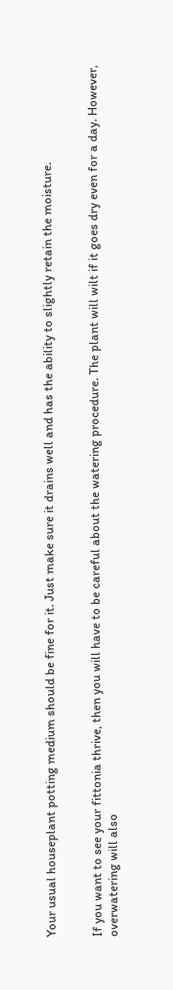Your usual houseplant potting medium should be fine for it. Just make sure it drains well and has the ability to slightly retain the moisture.


If you want to see your fittonia thrive, then you will have to be careful about the watering procedure. The plant will wilt if it goes dry even for a day. However, overwatering will also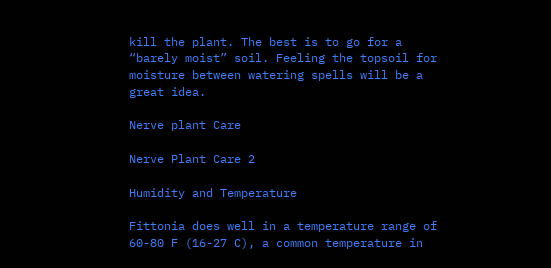kill the plant. The best is to go for a “barely moist” soil. Feeling the topsoil for moisture between watering spells will be a great idea.

Nerve plant Care

Nerve Plant Care 2

Humidity and Temperature

Fittonia does well in a temperature range of 60-80 F (16-27 C), a common temperature in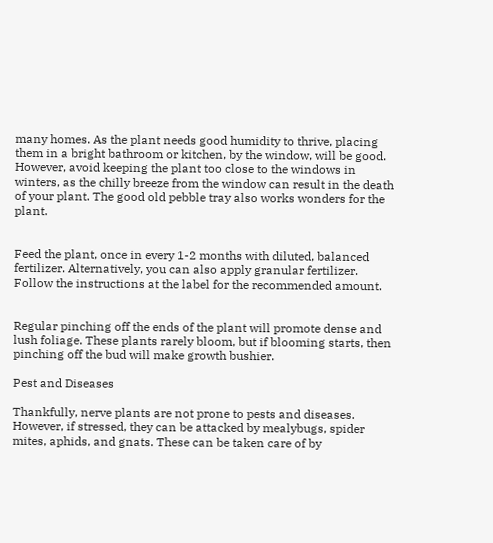many homes. As the plant needs good humidity to thrive, placing them in a bright bathroom or kitchen, by the window, will be good. However, avoid keeping the plant too close to the windows in winters, as the chilly breeze from the window can result in the death of your plant. The good old pebble tray also works wonders for the plant.


Feed the plant, once in every 1-2 months with diluted, balanced fertilizer. Alternatively, you can also apply granular fertilizer. Follow the instructions at the label for the recommended amount.


Regular pinching off the ends of the plant will promote dense and lush foliage. These plants rarely bloom, but if blooming starts, then pinching off the bud will make growth bushier.

Pest and Diseases

Thankfully, nerve plants are not prone to pests and diseases. However, if stressed, they can be attacked by mealybugs, spider mites, aphids, and gnats. These can be taken care of by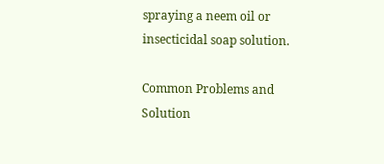spraying a neem oil or insecticidal soap solution.

Common Problems and Solution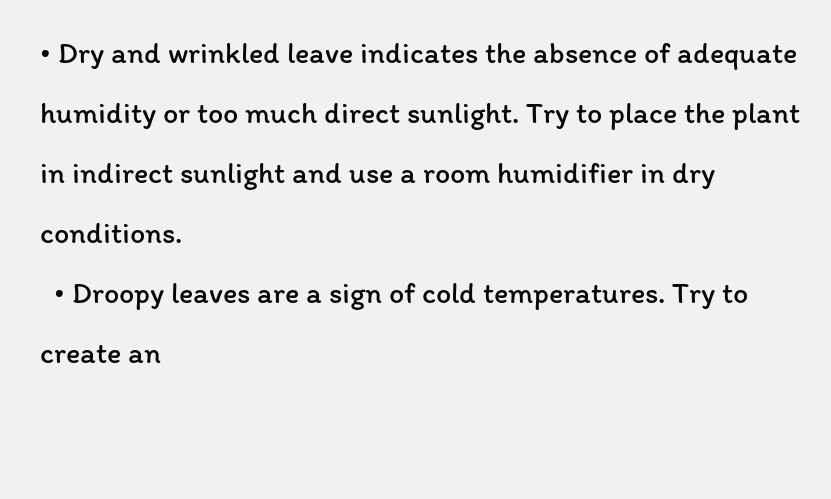• Dry and wrinkled leave indicates the absence of adequate humidity or too much direct sunlight. Try to place the plant in indirect sunlight and use a room humidifier in dry conditions.
  • Droopy leaves are a sign of cold temperatures. Try to create an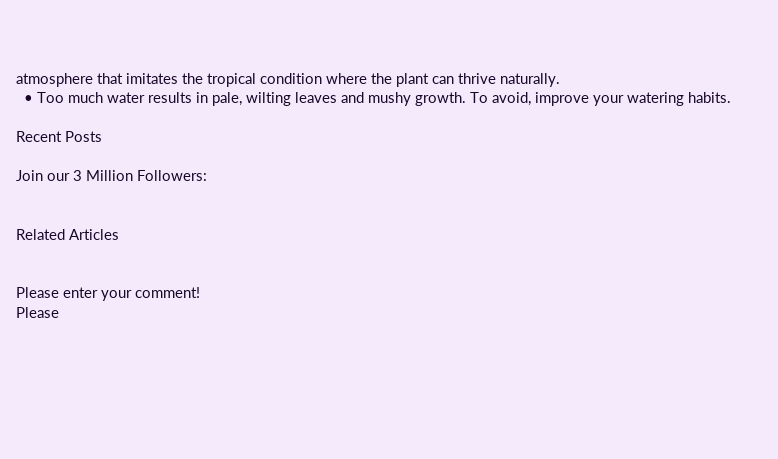atmosphere that imitates the tropical condition where the plant can thrive naturally.
  • Too much water results in pale, wilting leaves and mushy growth. To avoid, improve your watering habits.

Recent Posts

Join our 3 Million Followers:


Related Articles


Please enter your comment!
Please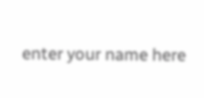enter your name here